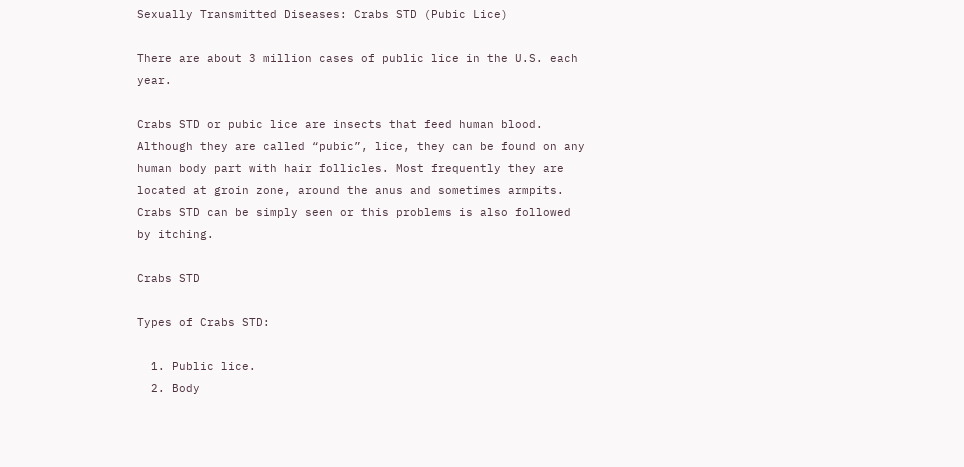Sexually Transmitted Diseases: Crabs STD (Pubic Lice)

There are about 3 million cases of public lice in the U.S. each year.

Crabs STD or pubic lice are insects that feed human blood. Although they are called “pubic”, lice, they can be found on any human body part with hair follicles. Most frequently they are located at groin zone, around the anus and sometimes armpits. Crabs STD can be simply seen or this problems is also followed by itching.

Crabs STD

Types of Crabs STD:

  1. Public lice.
  2. Body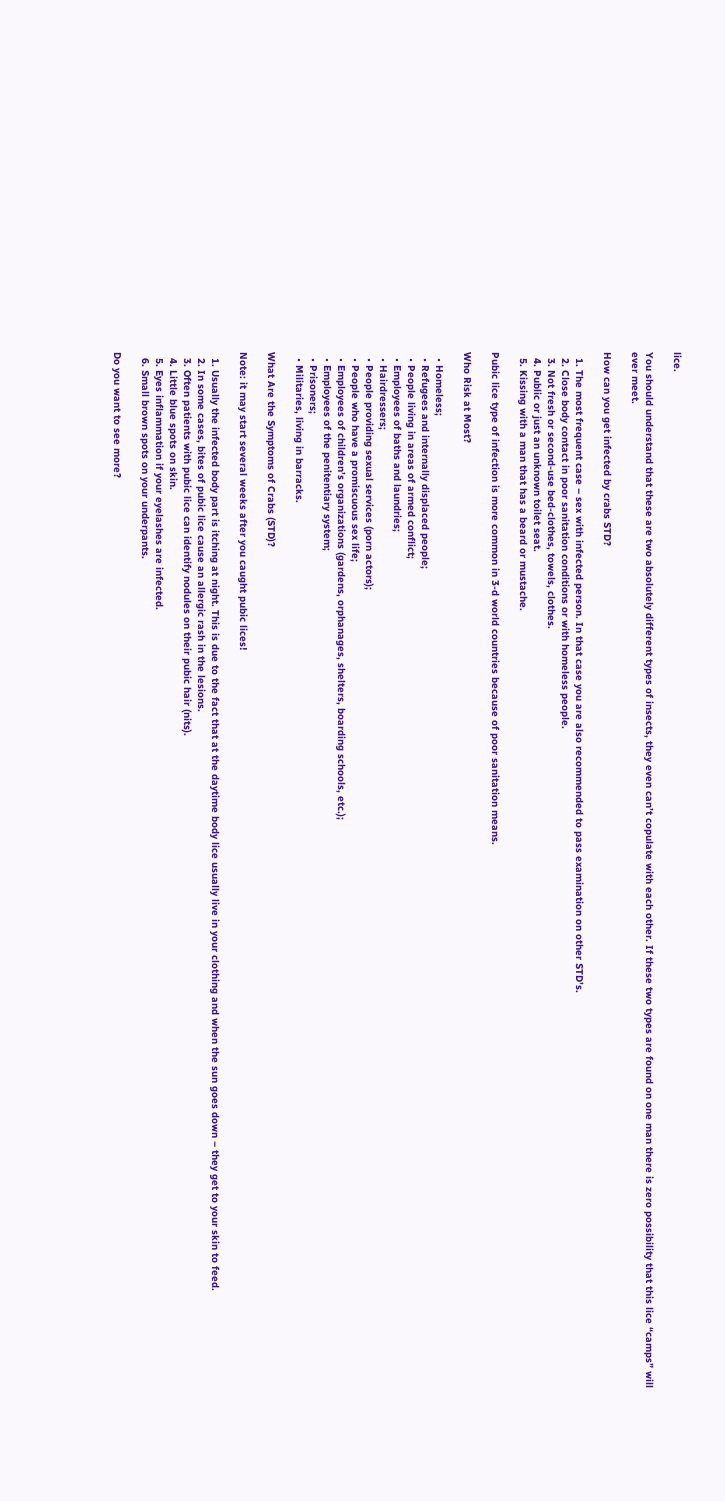lice.

You should understand that these are two absolutely different types of insects, they even can’t copulate with each other. If these two types are found on one man there is zero possibility that this lice “camps” will ever meet.

How can you get infected by crabs STD?

  1. The most frequent case – sex with infected person. In that case you are also recommended to pass examination on other STD’s.
  2. Close body contact in poor sanitation conditions or with homeless people.
  3. Not fresh or second-use bed-clothes, towels, clothes.
  4. Public or just an unknown toilet seat.
  5. Kissing with a man that has a beard or mustache.

Pubic lice type of infection is more common in 3-d world countries because of poor sanitation means.

Who Risk at Most?

  • Homeless;
  • Refugees and internally displaced people;
  • People living in areas of armed conflict;
  • Employees of baths and laundries;
  • Hairdressers;
  • People providing sexual services (porn actors);
  • People who have a promiscuous sex life;
  • Employees of children’s organizations (gardens, orphanages, shelters, boarding schools, etc.);
  • Employees of the penitentiary system;
  • Prisoners;
  • Militaries, living in barracks.

What Are the Symptoms of Crabs (STD)?

Note: it may start several weeks after you caught pubic lices!

  1. Usually the infected body part is itching at night. This is due to the fact that at the daytime body lice usually live in your clothing and when the sun goes down – they get to your skin to feed.
  2. In some cases, bites of pubic lice cause an allergic rash in the lesions.
  3. Often patients with pubic lice can identify nodules on their pubic hair (nits).
  4. Little blue spots on skin.
  5. Eyes inflammation if your eyelashes are infected.
  6. Small brown spots on your underpants.

Do you want to see more?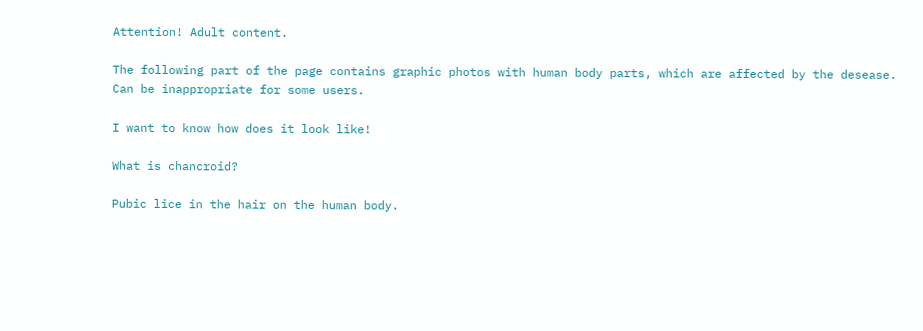Attention! Adult content.

The following part of the page contains graphic photos with human body parts, which are affected by the desease.
Can be inappropriate for some users.

I want to know how does it look like!

What is chancroid?

Pubic lice in the hair on the human body.